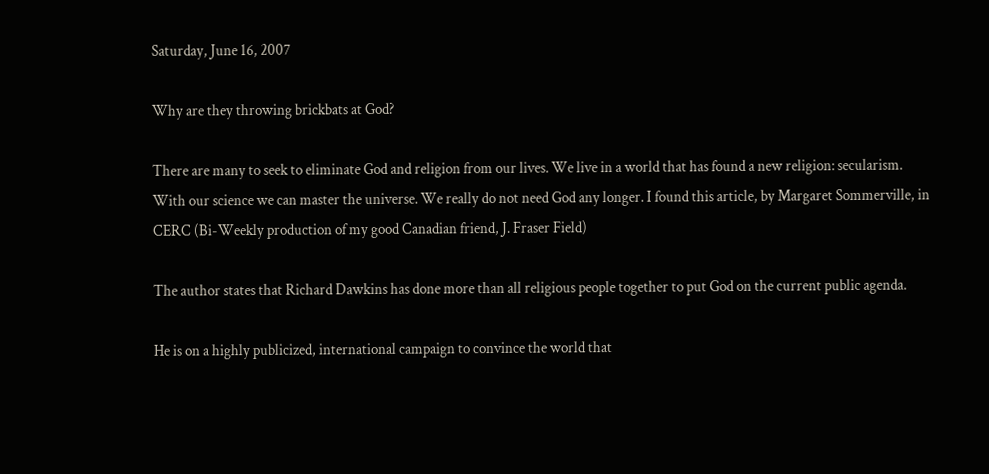Saturday, June 16, 2007

Why are they throwing brickbats at God?

There are many to seek to eliminate God and religion from our lives. We live in a world that has found a new religion: secularism. With our science we can master the universe. We really do not need God any longer. I found this article, by Margaret Sommerville, in CERC (Bi-Weekly production of my good Canadian friend, J. Fraser Field)

The author states that Richard Dawkins has done more than all religious people together to put God on the current public agenda.

He is on a highly publicized, international campaign to convince the world that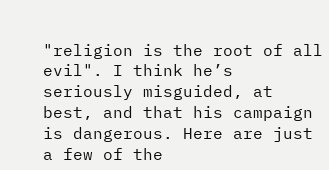"religion is the root of all evil". I think he’s seriously misguided, at best, and that his campaign is dangerous. Here are just a few of the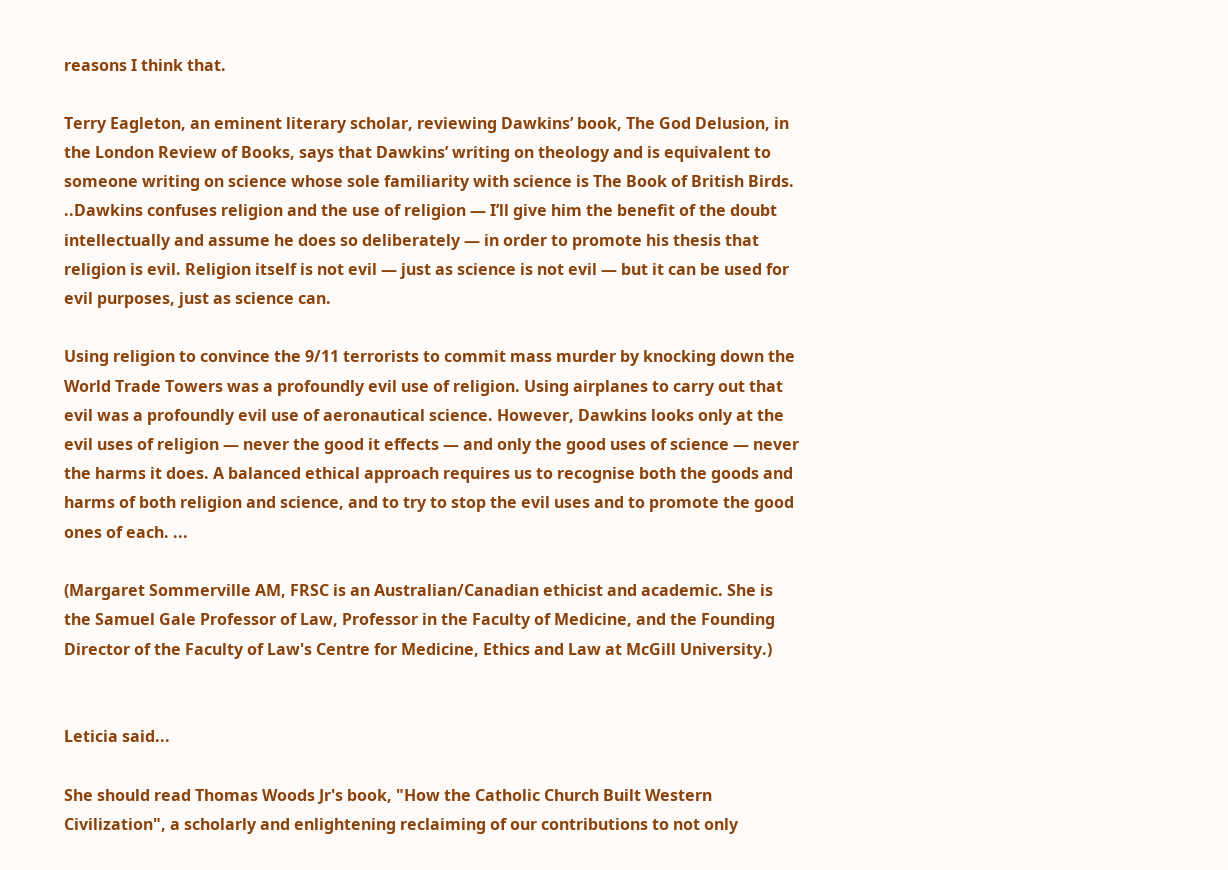reasons I think that.

Terry Eagleton, an eminent literary scholar, reviewing Dawkins’ book, The God Delusion, in the London Review of Books, says that Dawkins’ writing on theology and is equivalent to someone writing on science whose sole familiarity with science is The Book of British Birds. ..Dawkins confuses religion and the use of religion — I’ll give him the benefit of the doubt intellectually and assume he does so deliberately — in order to promote his thesis that religion is evil. Religion itself is not evil — just as science is not evil — but it can be used for evil purposes, just as science can.

Using religion to convince the 9/11 terrorists to commit mass murder by knocking down the World Trade Towers was a profoundly evil use of religion. Using airplanes to carry out that evil was a profoundly evil use of aeronautical science. However, Dawkins looks only at the evil uses of religion — never the good it effects — and only the good uses of science — never the harms it does. A balanced ethical approach requires us to recognise both the goods and harms of both religion and science, and to try to stop the evil uses and to promote the good ones of each. ...

(Margaret Sommerville AM, FRSC is an Australian/Canadian ethicist and academic. She is the Samuel Gale Professor of Law, Professor in the Faculty of Medicine, and the Founding Director of the Faculty of Law's Centre for Medicine, Ethics and Law at McGill University.)


Leticia said...

She should read Thomas Woods Jr's book, "How the Catholic Church Built Western Civilization", a scholarly and enlightening reclaiming of our contributions to not only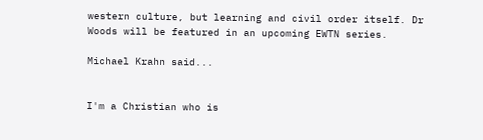western culture, but learning and civil order itself. Dr Woods will be featured in an upcoming EWTN series.

Michael Krahn said...


I'm a Christian who is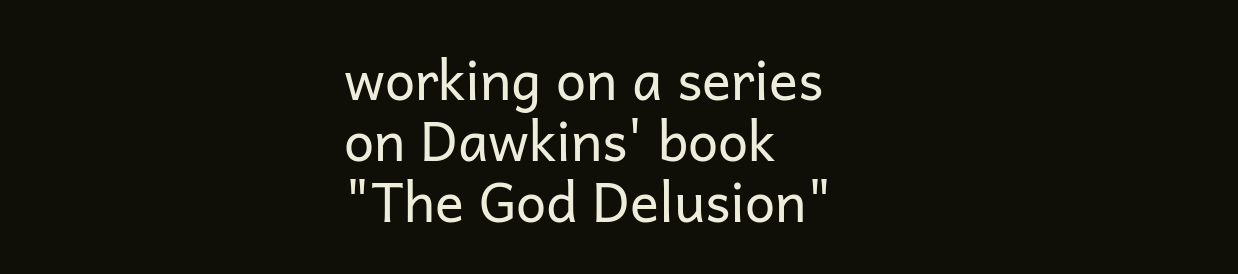working on a series on Dawkins' book "The God Delusion"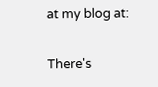at my blog at:

There's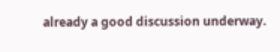already a good discussion underway.